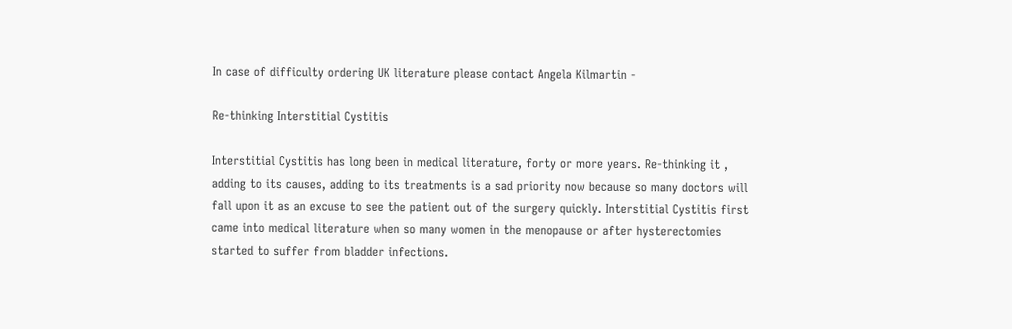In case of difficulty ordering UK literature please contact Angela Kilmartin -

Re-thinking Interstitial Cystitis

Interstitial Cystitis has long been in medical literature, forty or more years. Re-thinking it , adding to its causes, adding to its treatments is a sad priority now because so many doctors will fall upon it as an excuse to see the patient out of the surgery quickly. Interstitial Cystitis first came into medical literature when so many women in the menopause or after hysterectomies started to suffer from bladder infections.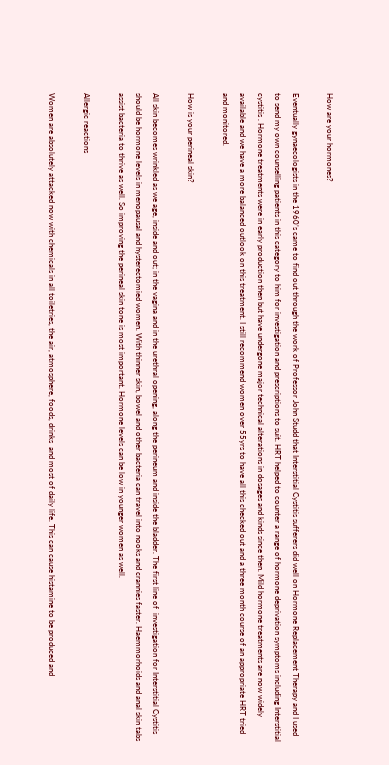How are your hormones?

Eventually gynaecologists in the 1960’s came to find out through the work of Professor John Studd that Interstitial Cystitis sufferers did well on Hormone Replacement Therapy and I used to send my own counselling patients in this category to him for investigation and prescriptions to suit. HRT helped to counter a range of hormone deprivation symptoms including Interstitial cystitis . Hormone treatments were in early production then but have undergone major technical alterations in dosages and kinds since then. Mild hormone treatments are now widely available and we have a more balanced outlook on this treatment. I still recommend women over 55yrs to have all this checked out and a three month course of an appropriate HRT tried and monitored.

How is your perineal skin?

All skin becomes wrinkled as we age, inside and out; in the vagina and in the urethral opening, along the perineum and inside the bladder. The first line of  investigation for Interstitial Cystitis should be hormone levels in menopausal and hysterectomied women. With thinner skin, bowel and other bacteria can travel into nooks and crannies faster. Haemmorhoids and anal skin tabs assist bacteria to thrive as well. So improving the perineal skin tone is most important. Hormone levels can be low in younger women as well.

Allergic reactions

Women are absolutely attacked now with chemicals in all toiletries, the air, atmosphere, foods, drinks  and most of daily life. This can cause histamine to be produced and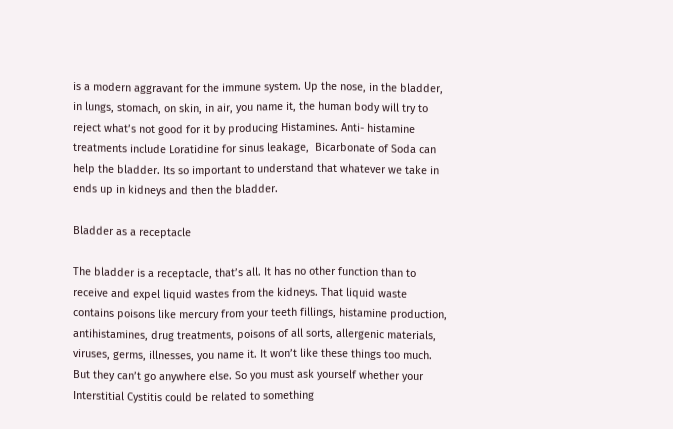is a modern aggravant for the immune system. Up the nose, in the bladder, in lungs, stomach, on skin, in air, you name it, the human body will try to reject what’s not good for it by producing Histamines. Anti- histamine treatments include Loratidine for sinus leakage,  Bicarbonate of Soda can help the bladder. Its so important to understand that whatever we take in ends up in kidneys and then the bladder.

Bladder as a receptacle

The bladder is a receptacle, that’s all. It has no other function than to receive and expel liquid wastes from the kidneys. That liquid waste contains poisons like mercury from your teeth fillings, histamine production, antihistamines, drug treatments, poisons of all sorts, allergenic materials, viruses, germs, illnesses, you name it. It won’t like these things too much. But they can’t go anywhere else. So you must ask yourself whether your Interstitial Cystitis could be related to something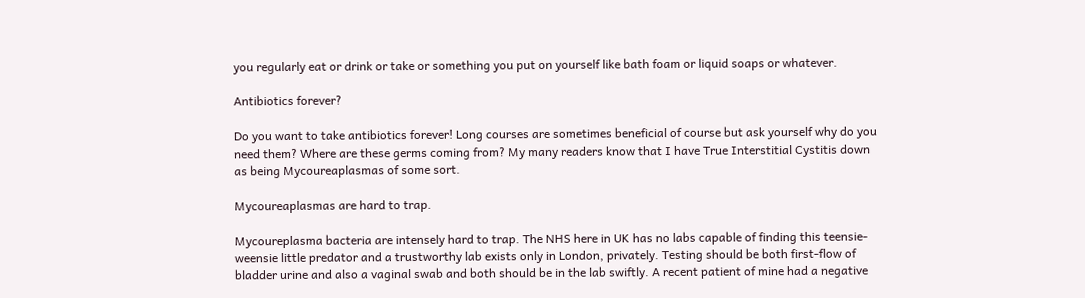you regularly eat or drink or take or something you put on yourself like bath foam or liquid soaps or whatever.

Antibiotics forever?

Do you want to take antibiotics forever! Long courses are sometimes beneficial of course but ask yourself why do you need them? Where are these germs coming from? My many readers know that I have True Interstitial Cystitis down as being Mycoureaplasmas of some sort.

Mycoureaplasmas are hard to trap.

Mycoureplasma bacteria are intensely hard to trap. The NHS here in UK has no labs capable of finding this teensie-weensie little predator and a trustworthy lab exists only in London, privately. Testing should be both first-flow of bladder urine and also a vaginal swab and both should be in the lab swiftly. A recent patient of mine had a negative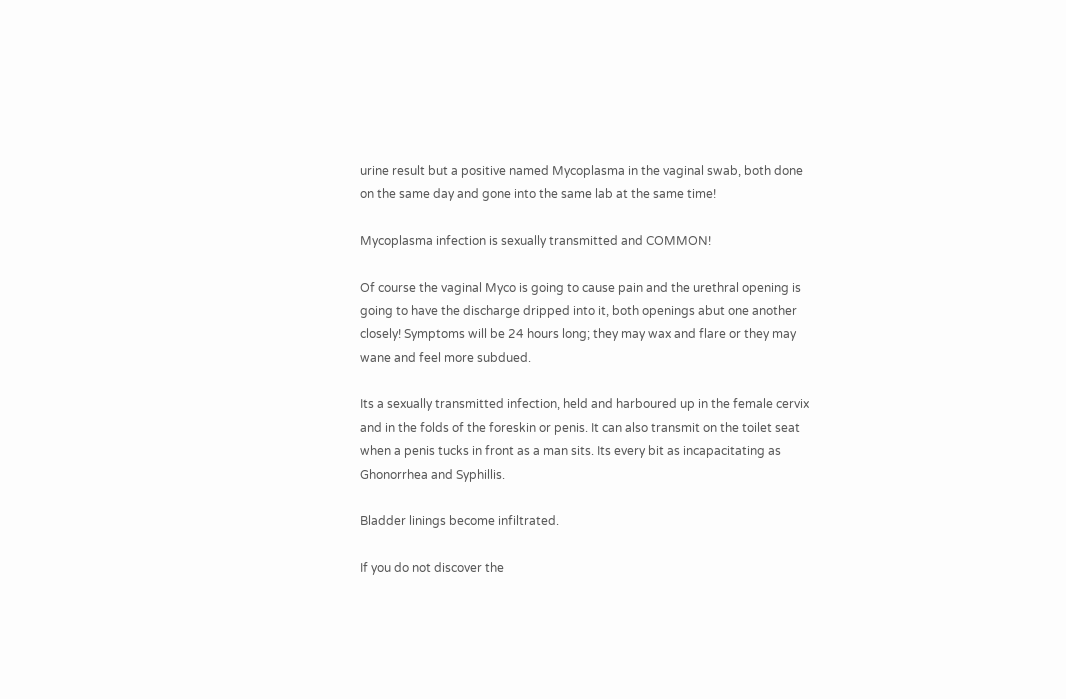urine result but a positive named Mycoplasma in the vaginal swab, both done on the same day and gone into the same lab at the same time!

Mycoplasma infection is sexually transmitted and COMMON!

Of course the vaginal Myco is going to cause pain and the urethral opening is going to have the discharge dripped into it, both openings abut one another closely! Symptoms will be 24 hours long; they may wax and flare or they may wane and feel more subdued.

Its a sexually transmitted infection, held and harboured up in the female cervix and in the folds of the foreskin or penis. It can also transmit on the toilet seat when a penis tucks in front as a man sits. Its every bit as incapacitating as Ghonorrhea and Syphillis.

Bladder linings become infiltrated.

If you do not discover the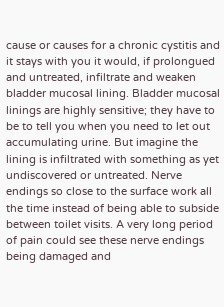cause or causes for a chronic cystitis and it stays with you it would, if prolongued and untreated, infiltrate and weaken bladder mucosal lining. Bladder mucosal linings are highly sensitive; they have to be to tell you when you need to let out accumulating urine. But imagine the lining is infiltrated with something as yet undiscovered or untreated. Nerve endings so close to the surface work all the time instead of being able to subside between toilet visits. A very long period of pain could see these nerve endings being damaged and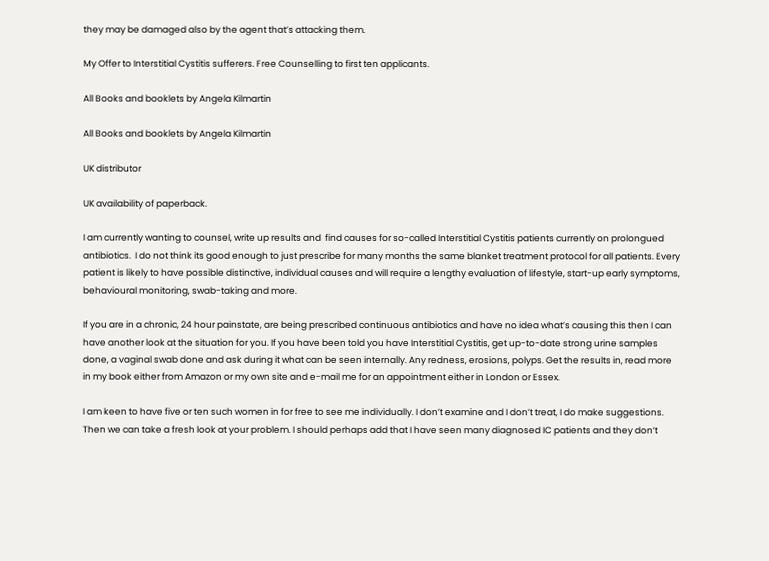they may be damaged also by the agent that’s attacking them.

My Offer to Interstitial Cystitis sufferers. Free Counselling to first ten applicants.

All Books and booklets by Angela Kilmartin

All Books and booklets by Angela Kilmartin

UK distributor

UK availability of paperback.

I am currently wanting to counsel, write up results and  find causes for so-called Interstitial Cystitis patients currently on prolongued antibiotics.  I do not think its good enough to just prescribe for many months the same blanket treatment protocol for all patients. Every patient is likely to have possible distinctive, individual causes and will require a lengthy evaluation of lifestyle, start-up early symptoms, behavioural monitoring, swab-taking and more.

If you are in a chronic, 24 hour painstate, are being prescribed continuous antibiotics and have no idea what’s causing this then I can have another look at the situation for you. If you have been told you have Interstitial Cystitis, get up-to-date strong urine samples done, a vaginal swab done and ask during it what can be seen internally. Any redness, erosions, polyps. Get the results in, read more in my book either from Amazon or my own site and e-mail me for an appointment either in London or Essex.

I am keen to have five or ten such women in for free to see me individually. I don’t examine and I don’t treat, I do make suggestions. Then we can take a fresh look at your problem. I should perhaps add that I have seen many diagnosed IC patients and they don’t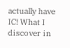actually have IC! What I discover in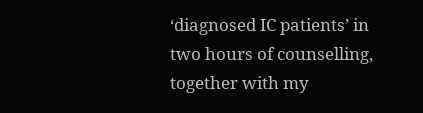‘diagnosed IC patients’ in two hours of counselling, together with my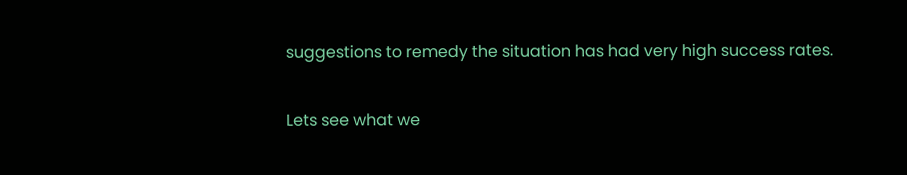suggestions to remedy the situation has had very high success rates.

Lets see what we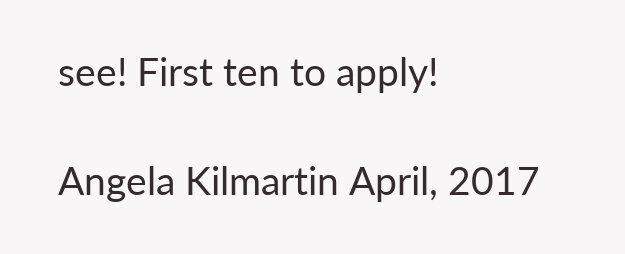see! First ten to apply!

Angela Kilmartin April, 2017